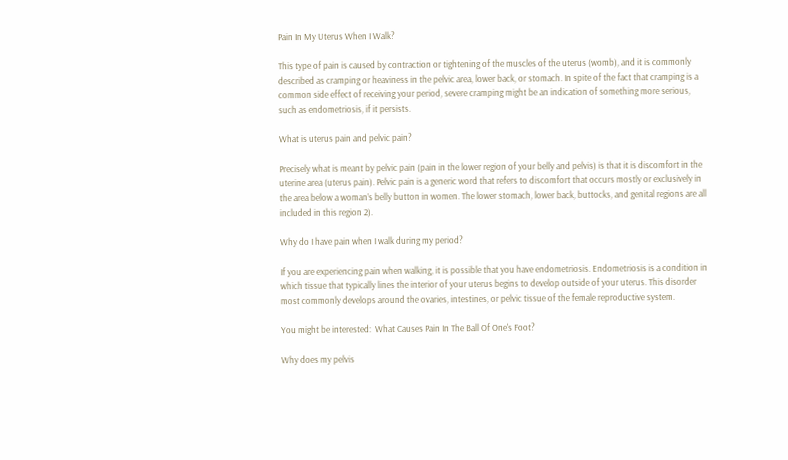Pain In My Uterus When I Walk?

This type of pain is caused by contraction or tightening of the muscles of the uterus (womb), and it is commonly described as cramping or heaviness in the pelvic area, lower back, or stomach. In spite of the fact that cramping is a common side effect of receiving your period, severe cramping might be an indication of something more serious, such as endometriosis, if it persists.

What is uterus pain and pelvic pain?

Precisely what is meant by pelvic pain (pain in the lower region of your belly and pelvis) is that it is discomfort in the uterine area (uterus pain). Pelvic pain is a generic word that refers to discomfort that occurs mostly or exclusively in the area below a woman’s belly button in women. The lower stomach, lower back, buttocks, and genital regions are all included in this region 2).

Why do I have pain when I walk during my period?

If you are experiencing pain when walking, it is possible that you have endometriosis. Endometriosis is a condition in which tissue that typically lines the interior of your uterus begins to develop outside of your uterus. This disorder most commonly develops around the ovaries, intestines, or pelvic tissue of the female reproductive system.

You might be interested:  What Causes Pain In The Ball Of One's Foot?

Why does my pelvis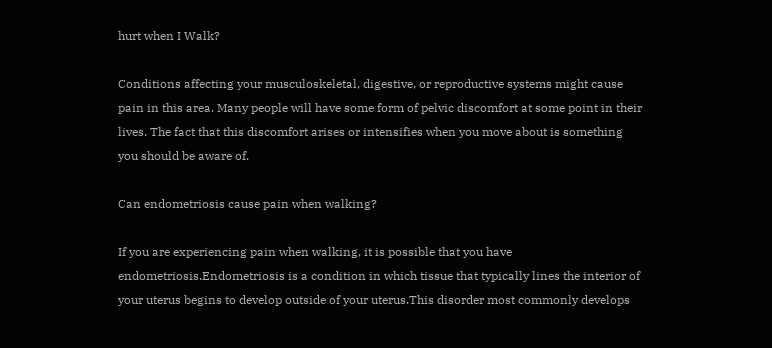hurt when I Walk?

Conditions affecting your musculoskeletal, digestive, or reproductive systems might cause pain in this area. Many people will have some form of pelvic discomfort at some point in their lives. The fact that this discomfort arises or intensifies when you move about is something you should be aware of.

Can endometriosis cause pain when walking?

If you are experiencing pain when walking, it is possible that you have endometriosis.Endometriosis is a condition in which tissue that typically lines the interior of your uterus begins to develop outside of your uterus.This disorder most commonly develops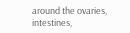around the ovaries, intestines,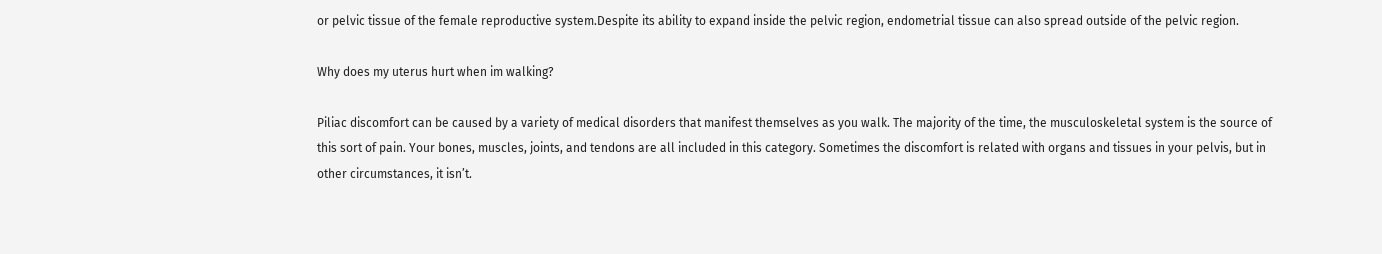or pelvic tissue of the female reproductive system.Despite its ability to expand inside the pelvic region, endometrial tissue can also spread outside of the pelvic region.

Why does my uterus hurt when im walking?

Piliac discomfort can be caused by a variety of medical disorders that manifest themselves as you walk. The majority of the time, the musculoskeletal system is the source of this sort of pain. Your bones, muscles, joints, and tendons are all included in this category. Sometimes the discomfort is related with organs and tissues in your pelvis, but in other circumstances, it isn’t.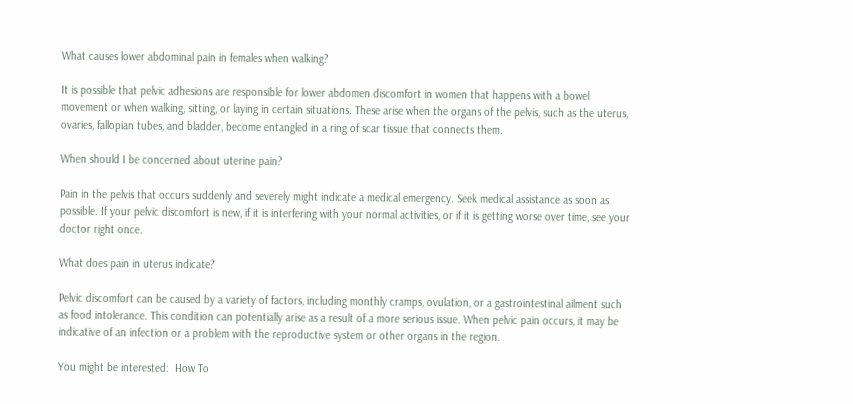What causes lower abdominal pain in females when walking?

It is possible that pelvic adhesions are responsible for lower abdomen discomfort in women that happens with a bowel movement or when walking, sitting, or laying in certain situations. These arise when the organs of the pelvis, such as the uterus, ovaries, fallopian tubes, and bladder, become entangled in a ring of scar tissue that connects them.

When should I be concerned about uterine pain?

Pain in the pelvis that occurs suddenly and severely might indicate a medical emergency. Seek medical assistance as soon as possible. If your pelvic discomfort is new, if it is interfering with your normal activities, or if it is getting worse over time, see your doctor right once.

What does pain in uterus indicate?

Pelvic discomfort can be caused by a variety of factors, including monthly cramps, ovulation, or a gastrointestinal ailment such as food intolerance. This condition can potentially arise as a result of a more serious issue. When pelvic pain occurs, it may be indicative of an infection or a problem with the reproductive system or other organs in the region.

You might be interested:  How To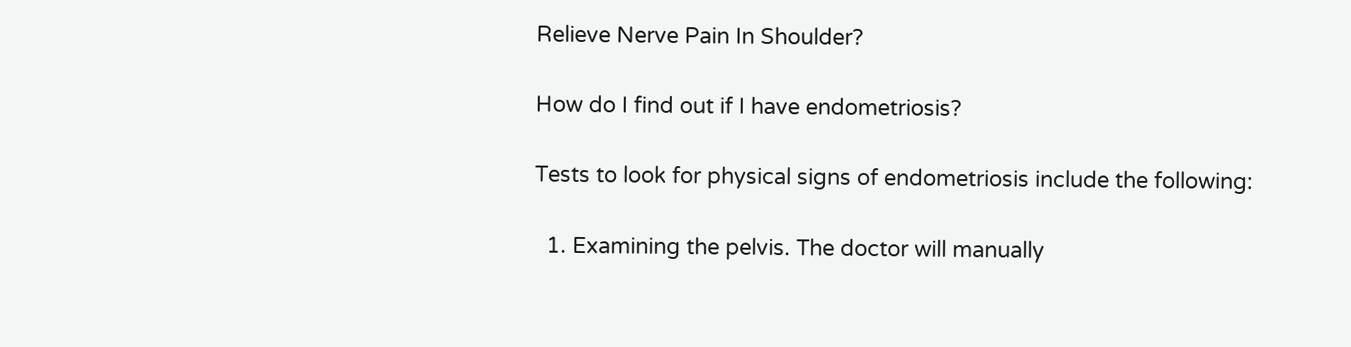Relieve Nerve Pain In Shoulder?

How do I find out if I have endometriosis?

Tests to look for physical signs of endometriosis include the following:

  1. Examining the pelvis. The doctor will manually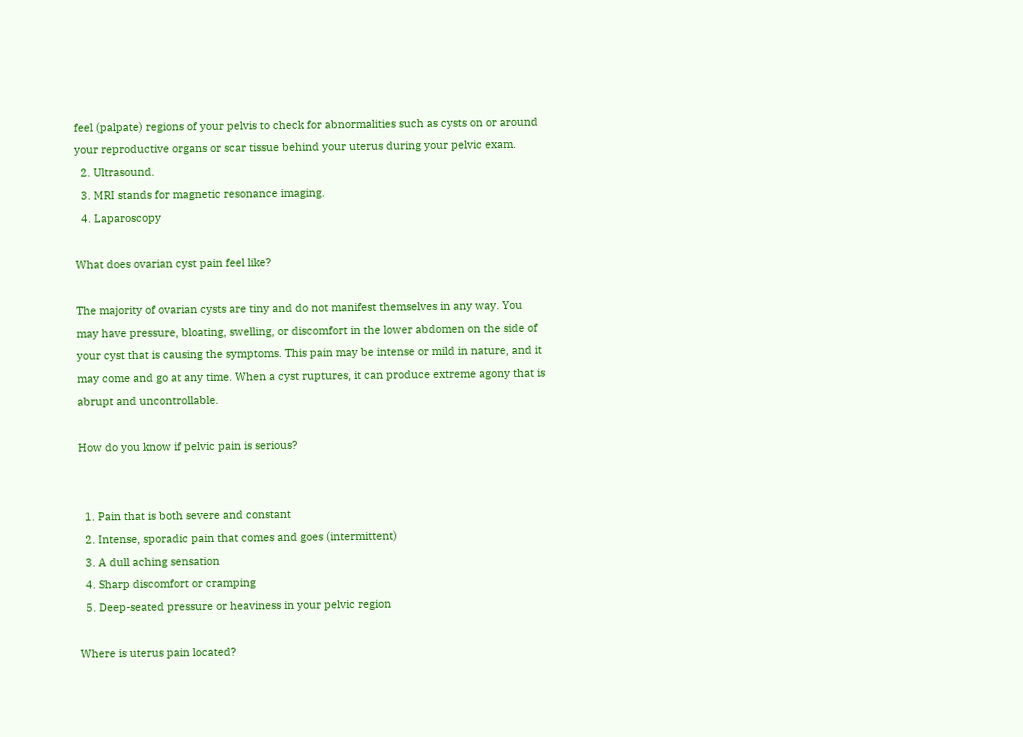feel (palpate) regions of your pelvis to check for abnormalities such as cysts on or around your reproductive organs or scar tissue behind your uterus during your pelvic exam.
  2. Ultrasound.
  3. MRI stands for magnetic resonance imaging.
  4. Laparoscopy

What does ovarian cyst pain feel like?

The majority of ovarian cysts are tiny and do not manifest themselves in any way. You may have pressure, bloating, swelling, or discomfort in the lower abdomen on the side of your cyst that is causing the symptoms. This pain may be intense or mild in nature, and it may come and go at any time. When a cyst ruptures, it can produce extreme agony that is abrupt and uncontrollable.

How do you know if pelvic pain is serious?


  1. Pain that is both severe and constant
  2. Intense, sporadic pain that comes and goes (intermittent)
  3. A dull aching sensation
  4. Sharp discomfort or cramping
  5. Deep-seated pressure or heaviness in your pelvic region

Where is uterus pain located?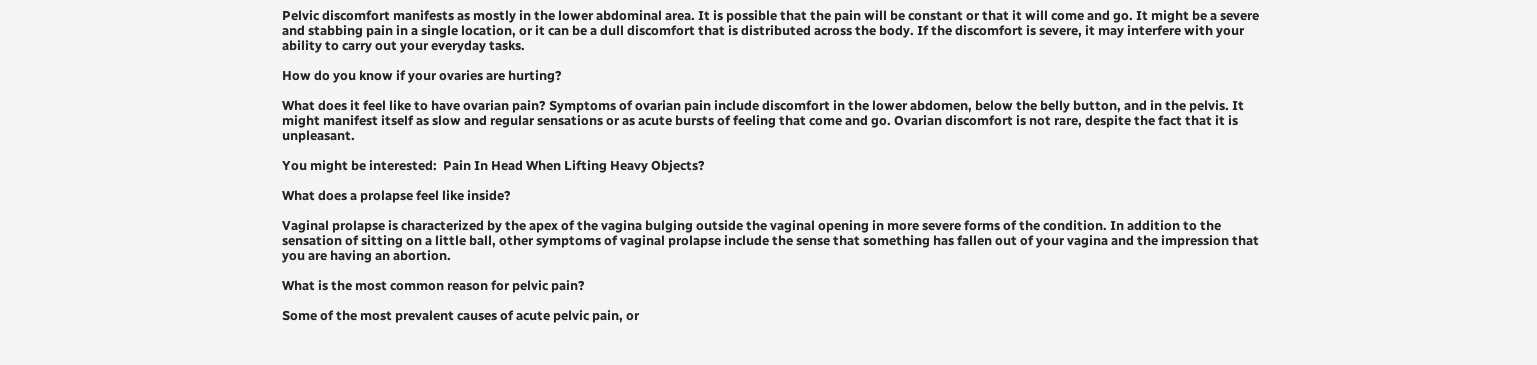Pelvic discomfort manifests as mostly in the lower abdominal area. It is possible that the pain will be constant or that it will come and go. It might be a severe and stabbing pain in a single location, or it can be a dull discomfort that is distributed across the body. If the discomfort is severe, it may interfere with your ability to carry out your everyday tasks.

How do you know if your ovaries are hurting?

What does it feel like to have ovarian pain? Symptoms of ovarian pain include discomfort in the lower abdomen, below the belly button, and in the pelvis. It might manifest itself as slow and regular sensations or as acute bursts of feeling that come and go. Ovarian discomfort is not rare, despite the fact that it is unpleasant.

You might be interested:  Pain In Head When Lifting Heavy Objects?

What does a prolapse feel like inside?

Vaginal prolapse is characterized by the apex of the vagina bulging outside the vaginal opening in more severe forms of the condition. In addition to the sensation of sitting on a little ball, other symptoms of vaginal prolapse include the sense that something has fallen out of your vagina and the impression that you are having an abortion.

What is the most common reason for pelvic pain?

Some of the most prevalent causes of acute pelvic pain, or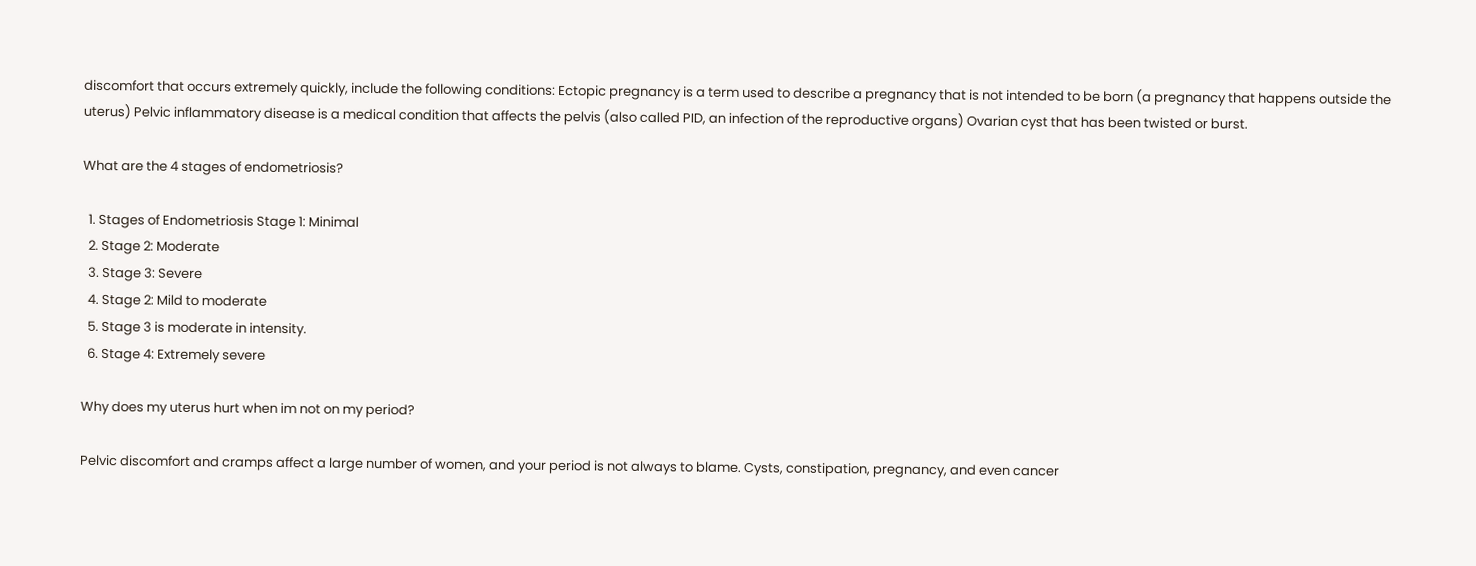discomfort that occurs extremely quickly, include the following conditions: Ectopic pregnancy is a term used to describe a pregnancy that is not intended to be born (a pregnancy that happens outside the uterus) Pelvic inflammatory disease is a medical condition that affects the pelvis (also called PID, an infection of the reproductive organs) Ovarian cyst that has been twisted or burst.

What are the 4 stages of endometriosis?

  1. Stages of Endometriosis Stage 1: Minimal
  2. Stage 2: Moderate
  3. Stage 3: Severe
  4. Stage 2: Mild to moderate
  5. Stage 3 is moderate in intensity.
  6. Stage 4: Extremely severe

Why does my uterus hurt when im not on my period?

Pelvic discomfort and cramps affect a large number of women, and your period is not always to blame. Cysts, constipation, pregnancy, and even cancer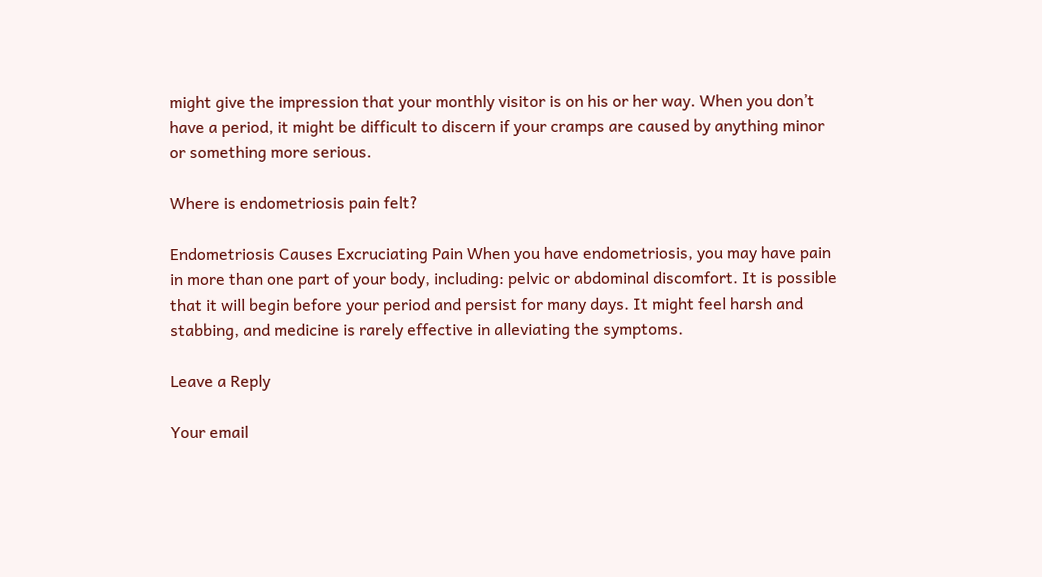might give the impression that your monthly visitor is on his or her way. When you don’t have a period, it might be difficult to discern if your cramps are caused by anything minor or something more serious.

Where is endometriosis pain felt?

Endometriosis Causes Excruciating Pain When you have endometriosis, you may have pain in more than one part of your body, including: pelvic or abdominal discomfort. It is possible that it will begin before your period and persist for many days. It might feel harsh and stabbing, and medicine is rarely effective in alleviating the symptoms.

Leave a Reply

Your email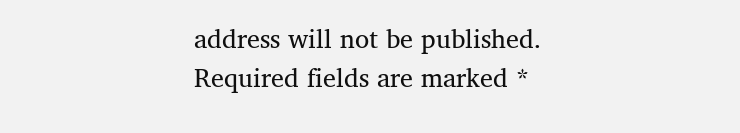address will not be published. Required fields are marked *